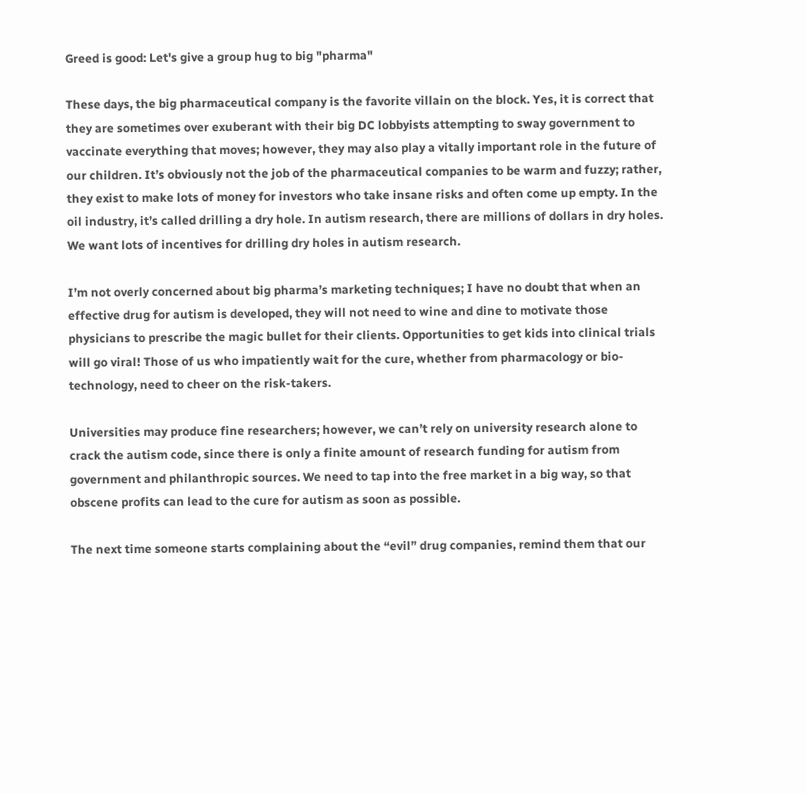Greed is good: Let's give a group hug to big "pharma"

These days, the big pharmaceutical company is the favorite villain on the block. Yes, it is correct that they are sometimes over exuberant with their big DC lobbyists attempting to sway government to vaccinate everything that moves; however, they may also play a vitally important role in the future of our children. It’s obviously not the job of the pharmaceutical companies to be warm and fuzzy; rather, they exist to make lots of money for investors who take insane risks and often come up empty. In the oil industry, it’s called drilling a dry hole. In autism research, there are millions of dollars in dry holes. We want lots of incentives for drilling dry holes in autism research.

I’m not overly concerned about big pharma’s marketing techniques; I have no doubt that when an effective drug for autism is developed, they will not need to wine and dine to motivate those physicians to prescribe the magic bullet for their clients. Opportunities to get kids into clinical trials will go viral! Those of us who impatiently wait for the cure, whether from pharmacology or bio-technology, need to cheer on the risk-takers.

Universities may produce fine researchers; however, we can’t rely on university research alone to crack the autism code, since there is only a finite amount of research funding for autism from government and philanthropic sources. We need to tap into the free market in a big way, so that obscene profits can lead to the cure for autism as soon as possible.

The next time someone starts complaining about the “evil” drug companies, remind them that our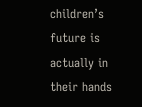children’s future is actually in their hands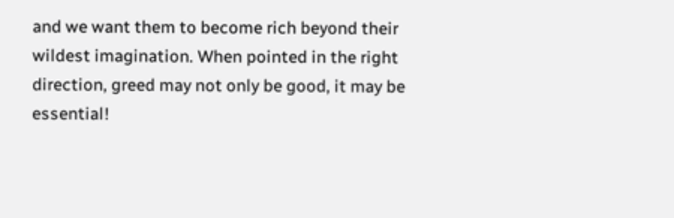and we want them to become rich beyond their wildest imagination. When pointed in the right direction, greed may not only be good, it may be essential!